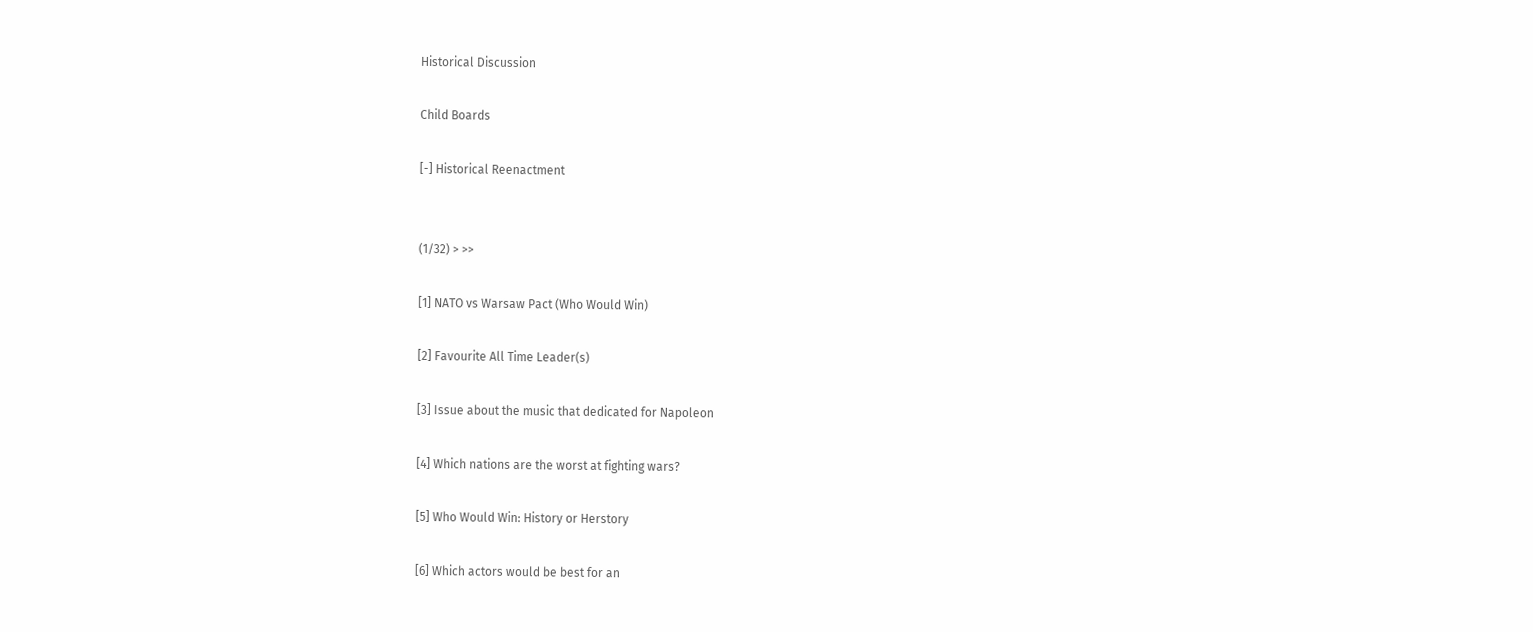Historical Discussion

Child Boards

[-] Historical Reenactment


(1/32) > >>

[1] NATO vs Warsaw Pact (Who Would Win)

[2] Favourite All Time Leader(s)

[3] Issue about the music that dedicated for Napoleon

[4] Which nations are the worst at fighting wars?

[5] Who Would Win: History or Herstory

[6] Which actors would be best for an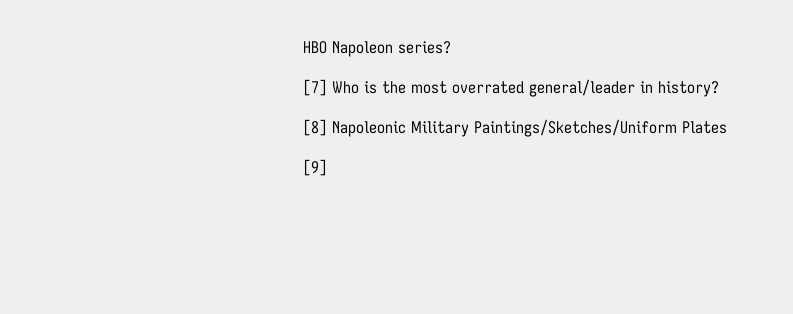HBO Napoleon series?

[7] Who is the most overrated general/leader in history?

[8] Napoleonic Military Paintings/Sketches/Uniform Plates

[9]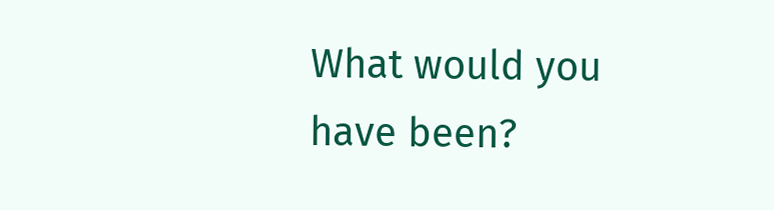What would you have been?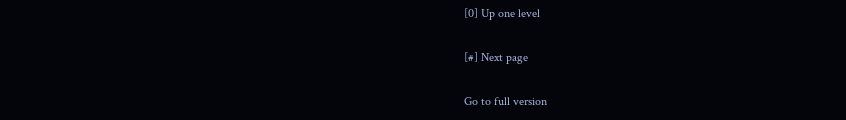[0] Up one level

[#] Next page

Go to full version